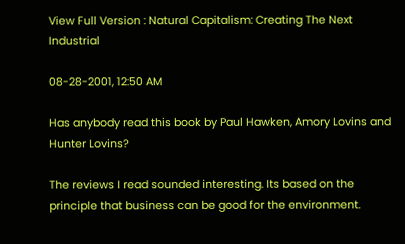View Full Version : Natural Capitalism: Creating The Next Industrial

08-28-2001, 12:50 AM

Has anybody read this book by Paul Hawken, Amory Lovins and Hunter Lovins?

The reviews I read sounded interesting. Its based on the principle that business can be good for the environment.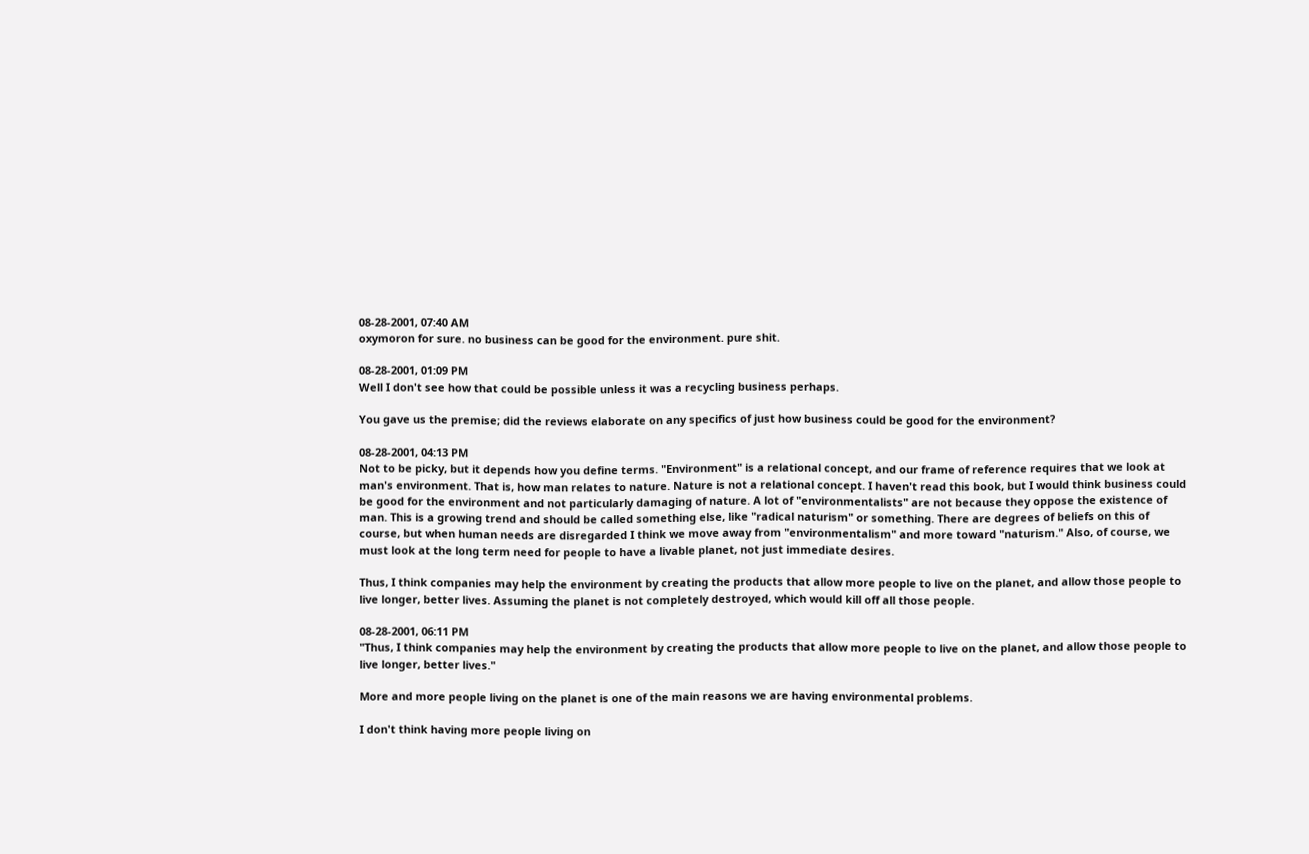08-28-2001, 07:40 AM
oxymoron for sure. no business can be good for the environment. pure shit.

08-28-2001, 01:09 PM
Well I don't see how that could be possible unless it was a recycling business perhaps.

You gave us the premise; did the reviews elaborate on any specifics of just how business could be good for the environment?

08-28-2001, 04:13 PM
Not to be picky, but it depends how you define terms. "Environment" is a relational concept, and our frame of reference requires that we look at man's environment. That is, how man relates to nature. Nature is not a relational concept. I haven't read this book, but I would think business could be good for the environment and not particularly damaging of nature. A lot of "environmentalists" are not because they oppose the existence of man. This is a growing trend and should be called something else, like "radical naturism" or something. There are degrees of beliefs on this of course, but when human needs are disregarded I think we move away from "environmentalism" and more toward "naturism." Also, of course, we must look at the long term need for people to have a livable planet, not just immediate desires.

Thus, I think companies may help the environment by creating the products that allow more people to live on the planet, and allow those people to live longer, better lives. Assuming the planet is not completely destroyed, which would kill off all those people.

08-28-2001, 06:11 PM
"Thus, I think companies may help the environment by creating the products that allow more people to live on the planet, and allow those people to live longer, better lives."

More and more people living on the planet is one of the main reasons we are having environmental problems.

I don't think having more people living on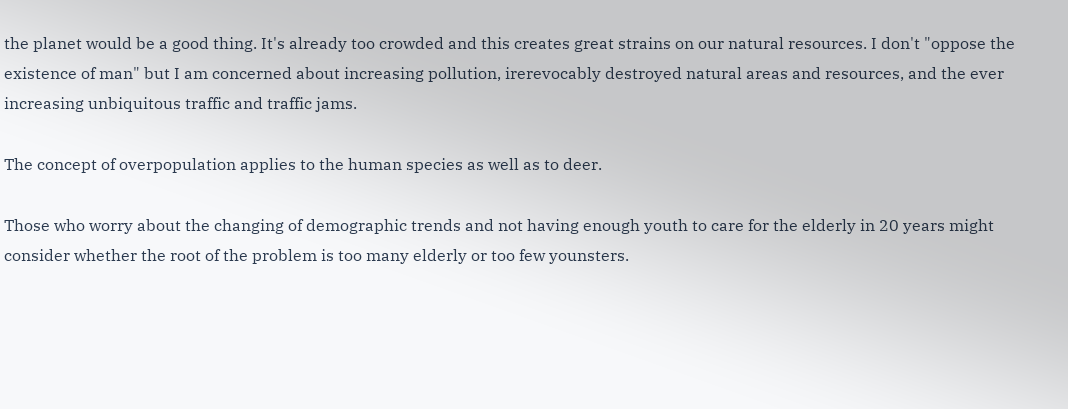the planet would be a good thing. It's already too crowded and this creates great strains on our natural resources. I don't "oppose the existence of man" but I am concerned about increasing pollution, irerevocably destroyed natural areas and resources, and the ever increasing unbiquitous traffic and traffic jams.

The concept of overpopulation applies to the human species as well as to deer.

Those who worry about the changing of demographic trends and not having enough youth to care for the elderly in 20 years might consider whether the root of the problem is too many elderly or too few younsters.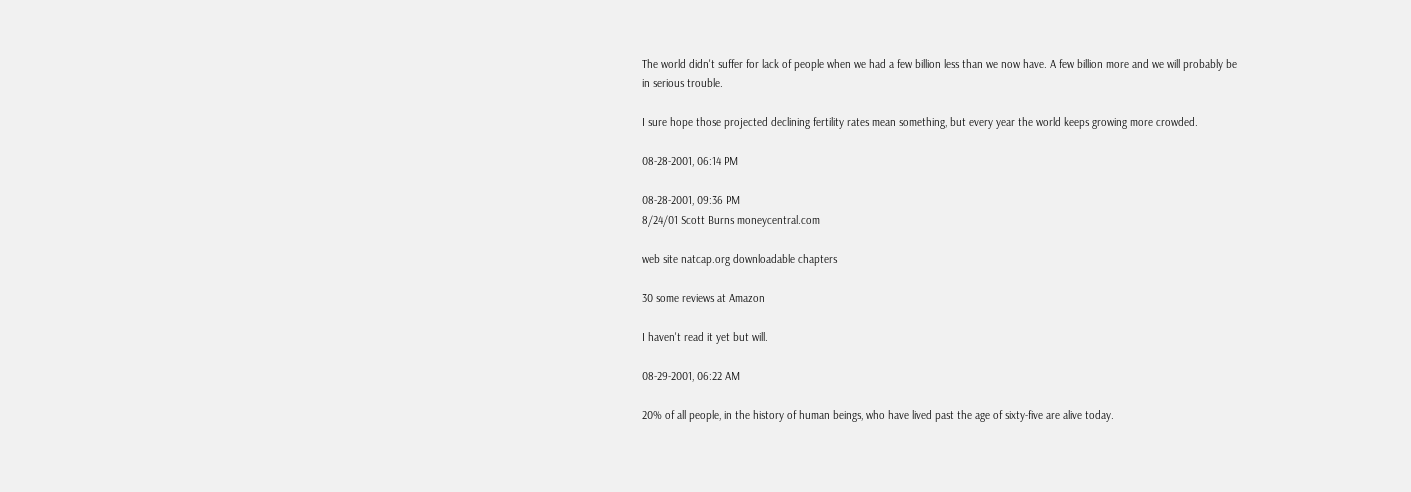The world didn't suffer for lack of people when we had a few billion less than we now have. A few billion more and we will probably be in serious trouble.

I sure hope those projected declining fertility rates mean something, but every year the world keeps growing more crowded.

08-28-2001, 06:14 PM

08-28-2001, 09:36 PM
8/24/01 Scott Burns moneycentral.com

web site natcap.org downloadable chapters

30 some reviews at Amazon

I haven't read it yet but will.

08-29-2001, 06:22 AM

20% of all people, in the history of human beings, who have lived past the age of sixty-five are alive today.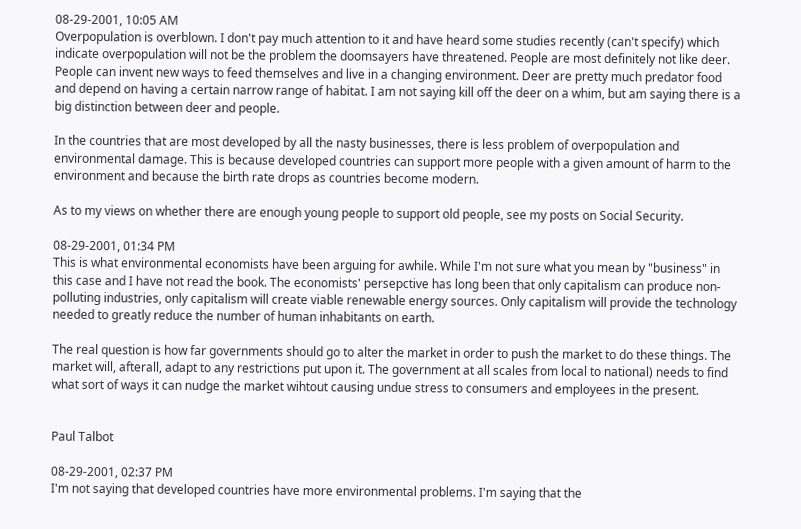08-29-2001, 10:05 AM
Overpopulation is overblown. I don't pay much attention to it and have heard some studies recently (can't specify) which indicate overpopulation will not be the problem the doomsayers have threatened. People are most definitely not like deer. People can invent new ways to feed themselves and live in a changing environment. Deer are pretty much predator food and depend on having a certain narrow range of habitat. I am not saying kill off the deer on a whim, but am saying there is a big distinction between deer and people.

In the countries that are most developed by all the nasty businesses, there is less problem of overpopulation and environmental damage. This is because developed countries can support more people with a given amount of harm to the environment and because the birth rate drops as countries become modern.

As to my views on whether there are enough young people to support old people, see my posts on Social Security.

08-29-2001, 01:34 PM
This is what environmental economists have been arguing for awhile. While I'm not sure what you mean by "business" in this case and I have not read the book. The economists' persepctive has long been that only capitalism can produce non-polluting industries, only capitalism will create viable renewable energy sources. Only capitalism will provide the technology needed to greatly reduce the number of human inhabitants on earth.

The real question is how far governments should go to alter the market in order to push the market to do these things. The market will, afterall, adapt to any restrictions put upon it. The government at all scales from local to national) needs to find what sort of ways it can nudge the market wihtout causing undue stress to consumers and employees in the present.


Paul Talbot

08-29-2001, 02:37 PM
I'm not saying that developed countries have more environmental problems. I'm saying that the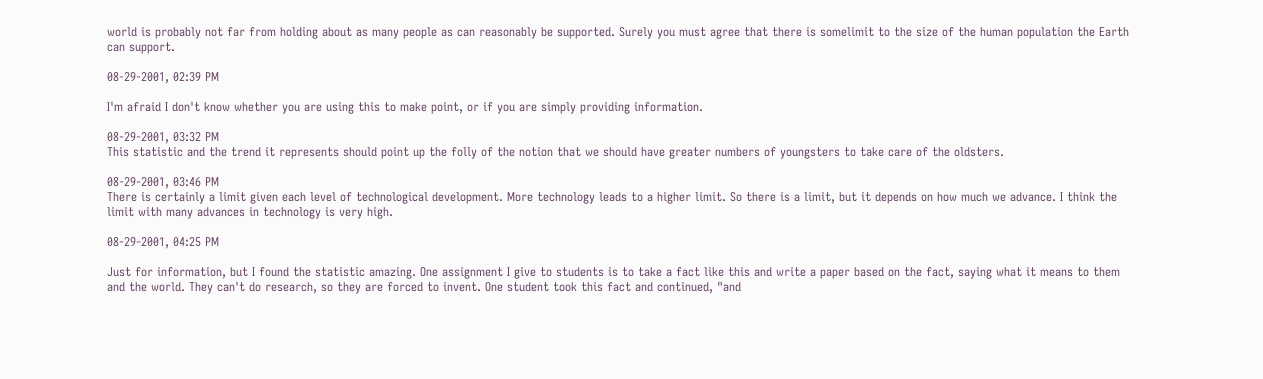world is probably not far from holding about as many people as can reasonably be supported. Surely you must agree that there is somelimit to the size of the human population the Earth can support.

08-29-2001, 02:39 PM

I'm afraid I don't know whether you are using this to make point, or if you are simply providing information.

08-29-2001, 03:32 PM
This statistic and the trend it represents should point up the folly of the notion that we should have greater numbers of youngsters to take care of the oldsters.

08-29-2001, 03:46 PM
There is certainly a limit given each level of technological development. More technology leads to a higher limit. So there is a limit, but it depends on how much we advance. I think the limit with many advances in technology is very high.

08-29-2001, 04:25 PM

Just for information, but I found the statistic amazing. One assignment I give to students is to take a fact like this and write a paper based on the fact, saying what it means to them and the world. They can't do research, so they are forced to invent. One student took this fact and continued, "and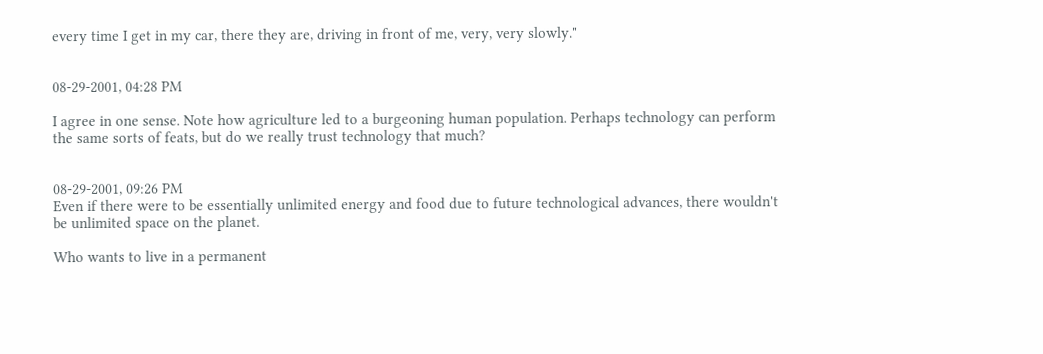every time I get in my car, there they are, driving in front of me, very, very slowly."


08-29-2001, 04:28 PM

I agree in one sense. Note how agriculture led to a burgeoning human population. Perhaps technology can perform the same sorts of feats, but do we really trust technology that much?


08-29-2001, 09:26 PM
Even if there were to be essentially unlimited energy and food due to future technological advances, there wouldn't be unlimited space on the planet.

Who wants to live in a permanent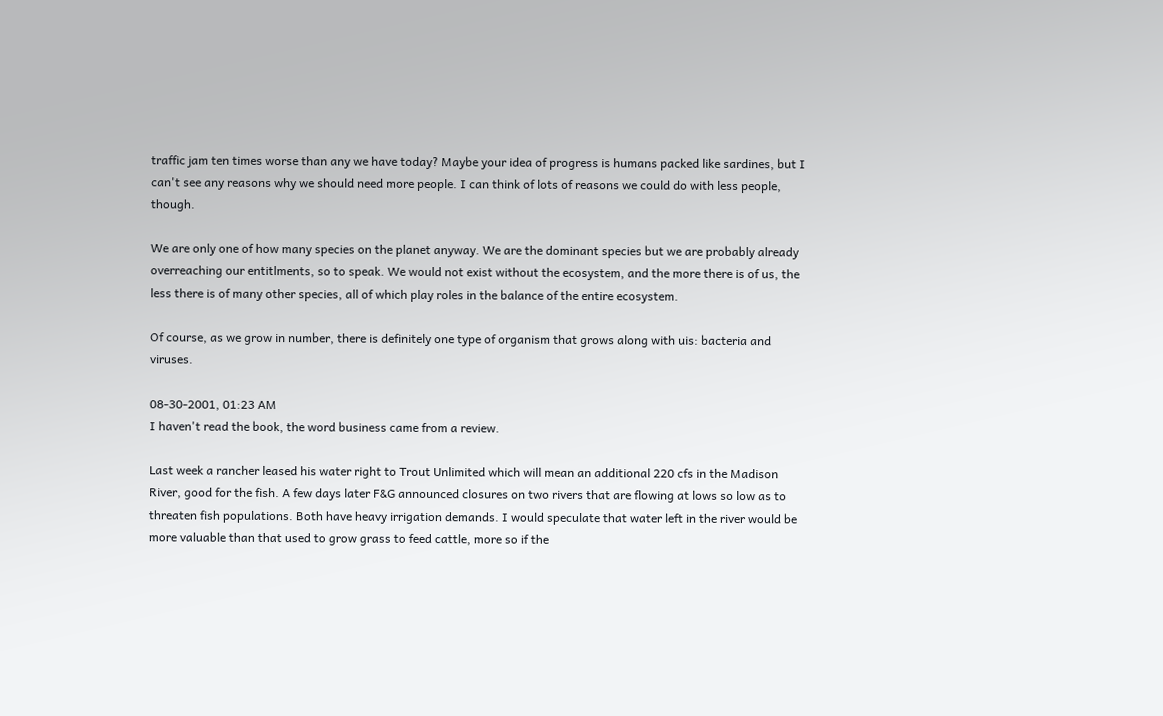traffic jam ten times worse than any we have today? Maybe your idea of progress is humans packed like sardines, but I can't see any reasons why we should need more people. I can think of lots of reasons we could do with less people, though.

We are only one of how many species on the planet anyway. We are the dominant species but we are probably already overreaching our entitlments, so to speak. We would not exist without the ecosystem, and the more there is of us, the less there is of many other species, all of which play roles in the balance of the entire ecosystem.

Of course, as we grow in number, there is definitely one type of organism that grows along with uis: bacteria and viruses.

08-30-2001, 01:23 AM
I haven't read the book, the word business came from a review.

Last week a rancher leased his water right to Trout Unlimited which will mean an additional 220 cfs in the Madison River, good for the fish. A few days later F&G announced closures on two rivers that are flowing at lows so low as to threaten fish populations. Both have heavy irrigation demands. I would speculate that water left in the river would be more valuable than that used to grow grass to feed cattle, more so if the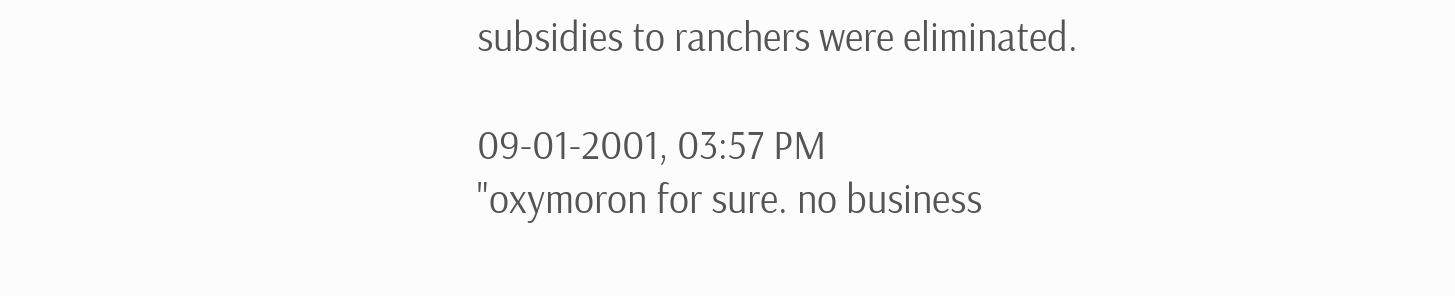subsidies to ranchers were eliminated.

09-01-2001, 03:57 PM
"oxymoron for sure. no business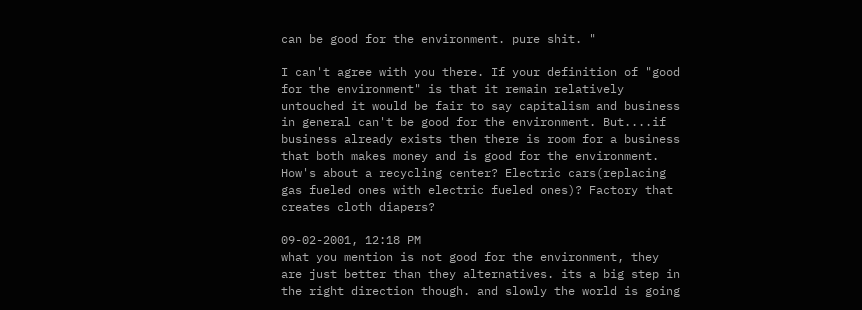can be good for the environment. pure shit. "

I can't agree with you there. If your definition of "good for the environment" is that it remain relatively untouched it would be fair to say capitalism and business in general can't be good for the environment. But....if business already exists then there is room for a business that both makes money and is good for the environment. How's about a recycling center? Electric cars(replacing gas fueled ones with electric fueled ones)? Factory that creates cloth diapers?

09-02-2001, 12:18 PM
what you mention is not good for the environment, they are just better than they alternatives. its a big step in the right direction though. and slowly the world is going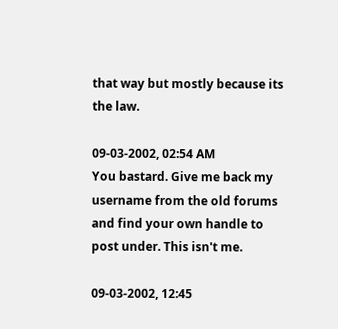that way but mostly because its the law.

09-03-2002, 02:54 AM
You bastard. Give me back my username from the old forums and find your own handle to post under. This isn't me.

09-03-2002, 12:45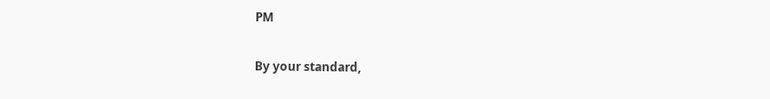PM

By your standard,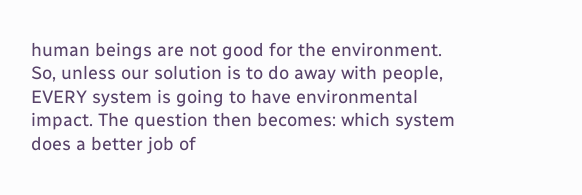human beings are not good for the environment. So, unless our solution is to do away with people, EVERY system is going to have environmental impact. The question then becomes: which system does a better job of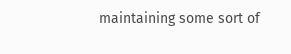maintaining some sort of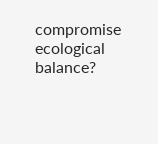compromise ecological balance?